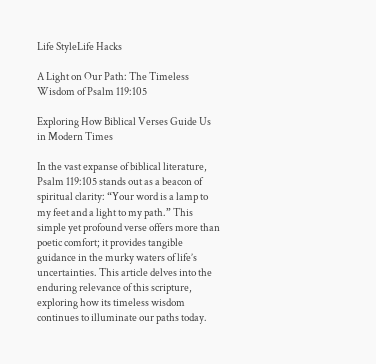Life StyleLife Hacks

A Light on Our Path: The Timeless Wisdom of Psalm 119:105

Exploring How Biblical Verses Guide Us in Modern Times

In the vast expanse of biblical literature, Psalm 119:105 stands out as a beacon of spiritual clarity: “Your word is a lamp to my feet and a light to my path.” This simple yet profound verse offers more than poetic comfort; it provides tangible guidance in the murky waters of life’s uncertainties. This article delves into the enduring relevance of this scripture, exploring how its timeless wisdom continues to illuminate our paths today.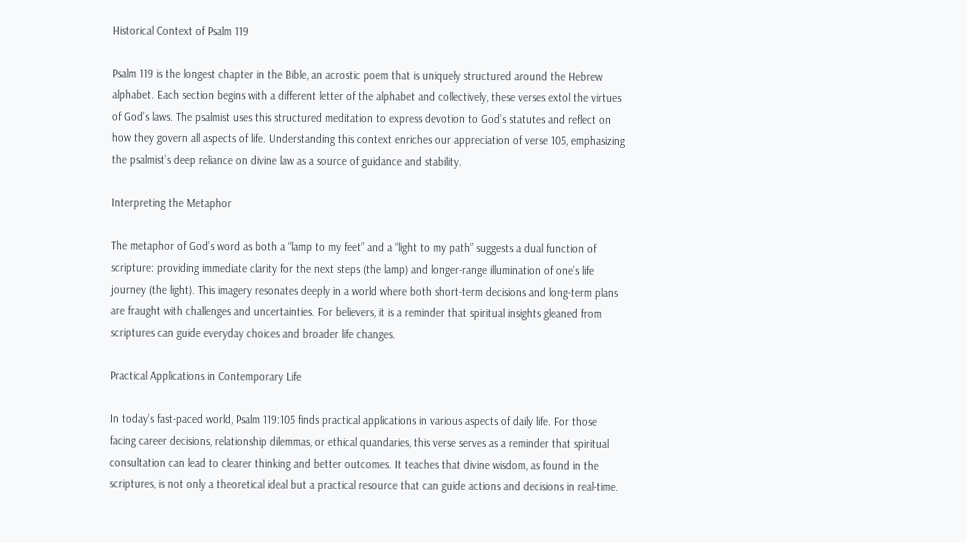Historical Context of Psalm 119

Psalm 119 is the longest chapter in the Bible, an acrostic poem that is uniquely structured around the Hebrew alphabet. Each section begins with a different letter of the alphabet and collectively, these verses extol the virtues of God’s laws. The psalmist uses this structured meditation to express devotion to God’s statutes and reflect on how they govern all aspects of life. Understanding this context enriches our appreciation of verse 105, emphasizing the psalmist’s deep reliance on divine law as a source of guidance and stability.

Interpreting the Metaphor

The metaphor of God’s word as both a “lamp to my feet” and a “light to my path” suggests a dual function of scripture: providing immediate clarity for the next steps (the lamp) and longer-range illumination of one’s life journey (the light). This imagery resonates deeply in a world where both short-term decisions and long-term plans are fraught with challenges and uncertainties. For believers, it is a reminder that spiritual insights gleaned from scriptures can guide everyday choices and broader life changes.

Practical Applications in Contemporary Life

In today’s fast-paced world, Psalm 119:105 finds practical applications in various aspects of daily life. For those facing career decisions, relationship dilemmas, or ethical quandaries, this verse serves as a reminder that spiritual consultation can lead to clearer thinking and better outcomes. It teaches that divine wisdom, as found in the scriptures, is not only a theoretical ideal but a practical resource that can guide actions and decisions in real-time.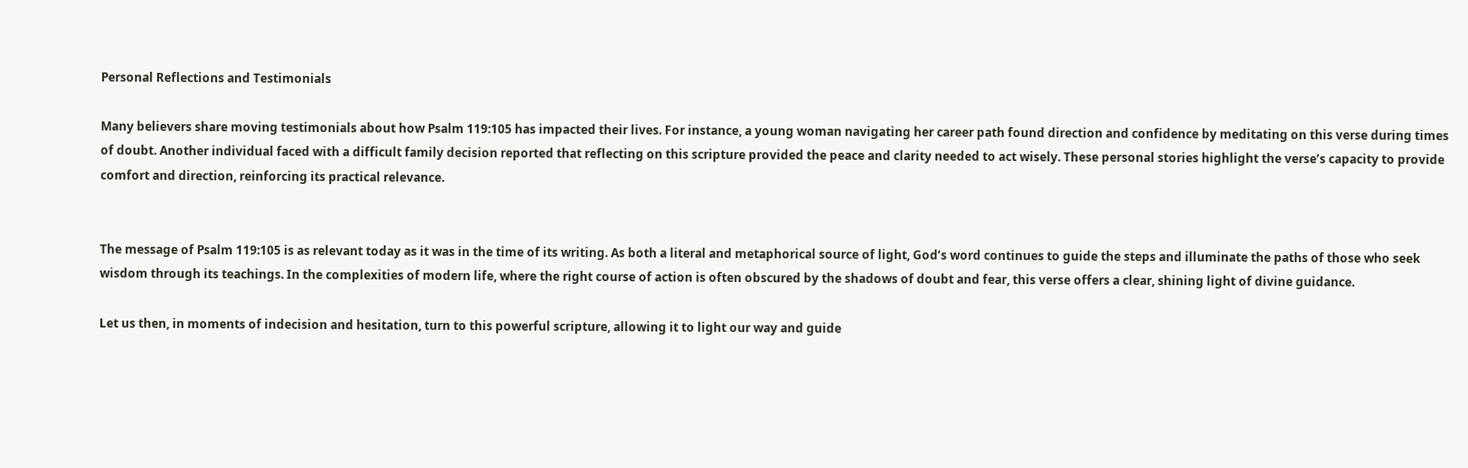Personal Reflections and Testimonials

Many believers share moving testimonials about how Psalm 119:105 has impacted their lives. For instance, a young woman navigating her career path found direction and confidence by meditating on this verse during times of doubt. Another individual faced with a difficult family decision reported that reflecting on this scripture provided the peace and clarity needed to act wisely. These personal stories highlight the verse’s capacity to provide comfort and direction, reinforcing its practical relevance.


The message of Psalm 119:105 is as relevant today as it was in the time of its writing. As both a literal and metaphorical source of light, God’s word continues to guide the steps and illuminate the paths of those who seek wisdom through its teachings. In the complexities of modern life, where the right course of action is often obscured by the shadows of doubt and fear, this verse offers a clear, shining light of divine guidance.

Let us then, in moments of indecision and hesitation, turn to this powerful scripture, allowing it to light our way and guide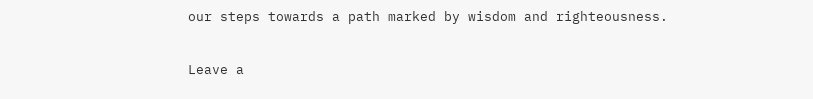our steps towards a path marked by wisdom and righteousness.

Leave a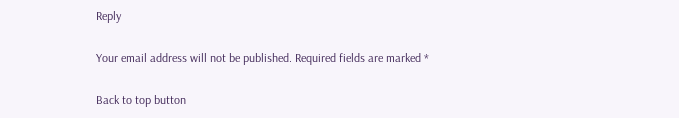Reply

Your email address will not be published. Required fields are marked *

Back to top button